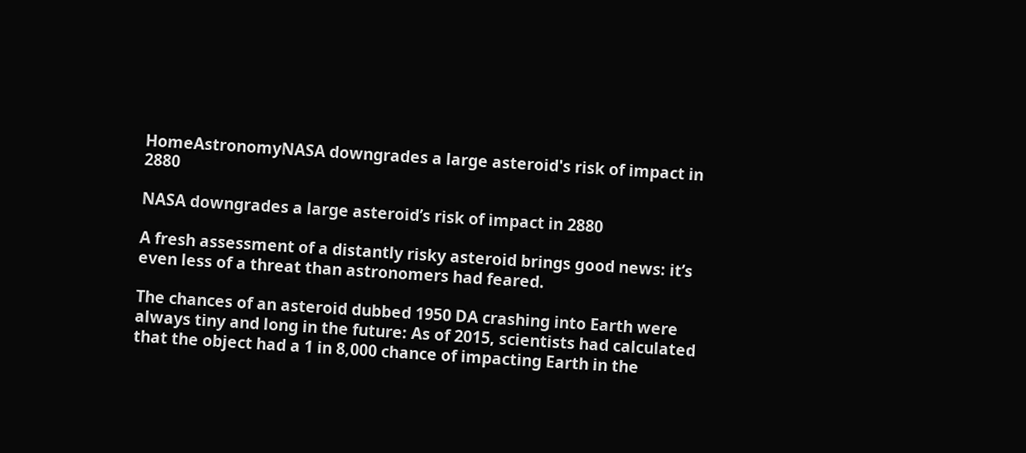HomeAstronomyNASA downgrades a large asteroid's risk of impact in 2880

NASA downgrades a large asteroid’s risk of impact in 2880

A fresh assessment of a distantly risky asteroid brings good news: it’s even less of a threat than astronomers had feared.

The chances of an asteroid dubbed 1950 DA crashing into Earth were always tiny and long in the future: As of 2015, scientists had calculated that the object had a 1 in 8,000 chance of impacting Earth in the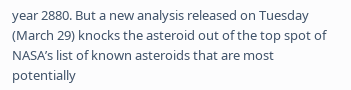year 2880. But a new analysis released on Tuesday (March 29) knocks the asteroid out of the top spot of NASA’s list of known asteroids that are most potentially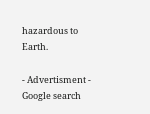hazardous to Earth.

- Advertisment -
Google search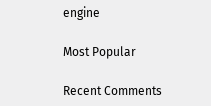engine

Most Popular

Recent Comments